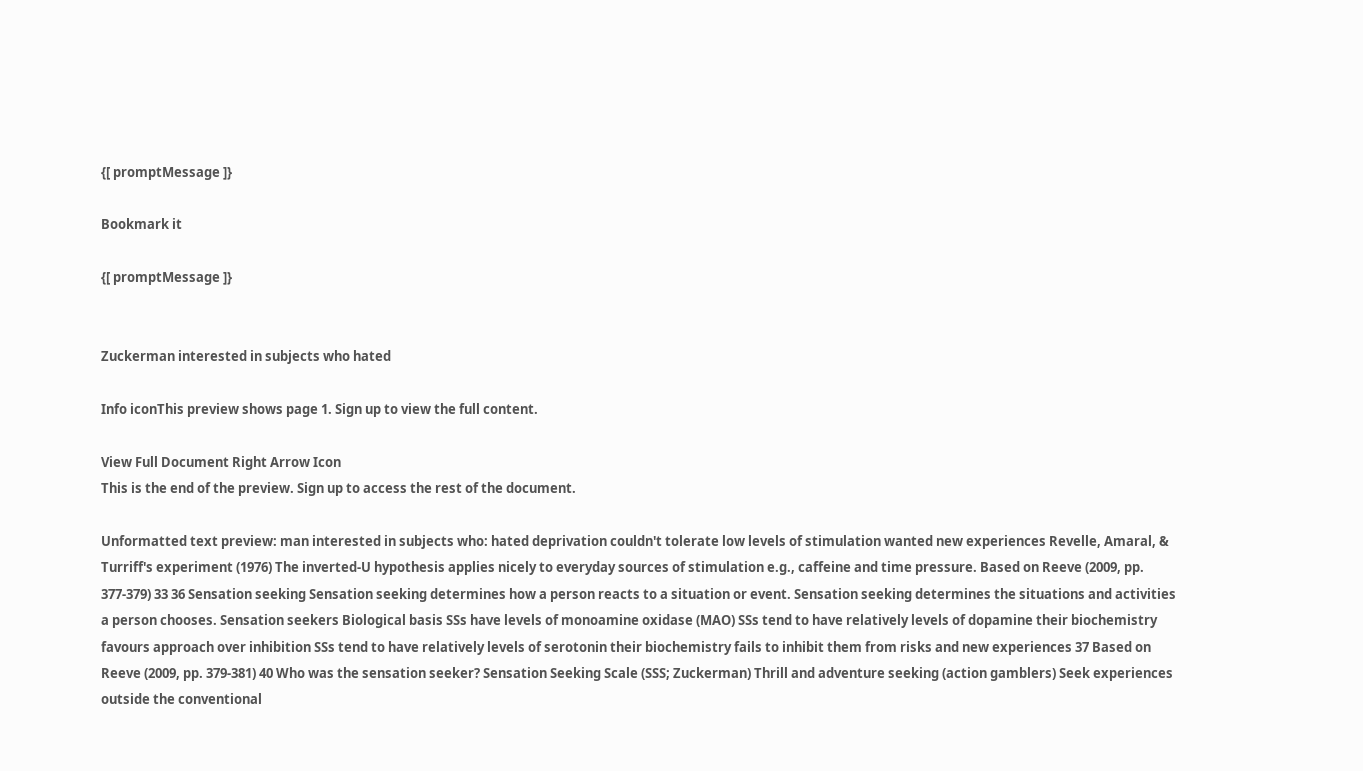{[ promptMessage ]}

Bookmark it

{[ promptMessage ]}


Zuckerman interested in subjects who hated

Info iconThis preview shows page 1. Sign up to view the full content.

View Full Document Right Arrow Icon
This is the end of the preview. Sign up to access the rest of the document.

Unformatted text preview: man interested in subjects who: hated deprivation couldn't tolerate low levels of stimulation wanted new experiences Revelle, Amaral, & Turriff's experiment (1976) The inverted-U hypothesis applies nicely to everyday sources of stimulation e.g., caffeine and time pressure. Based on Reeve (2009, pp. 377-379) 33 36 Sensation seeking Sensation seeking determines how a person reacts to a situation or event. Sensation seeking determines the situations and activities a person chooses. Sensation seekers Biological basis SSs have levels of monoamine oxidase (MAO) SSs tend to have relatively levels of dopamine their biochemistry favours approach over inhibition SSs tend to have relatively levels of serotonin their biochemistry fails to inhibit them from risks and new experiences 37 Based on Reeve (2009, pp. 379-381) 40 Who was the sensation seeker? Sensation Seeking Scale (SSS; Zuckerman) Thrill and adventure seeking (action gamblers) Seek experiences outside the conventional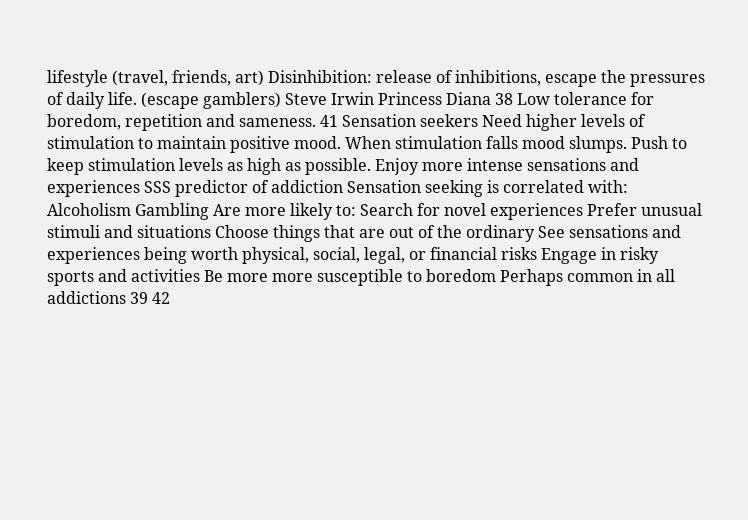lifestyle (travel, friends, art) Disinhibition: release of inhibitions, escape the pressures of daily life. (escape gamblers) Steve Irwin Princess Diana 38 Low tolerance for boredom, repetition and sameness. 41 Sensation seekers Need higher levels of stimulation to maintain positive mood. When stimulation falls mood slumps. Push to keep stimulation levels as high as possible. Enjoy more intense sensations and experiences SSS predictor of addiction Sensation seeking is correlated with: Alcoholism Gambling Are more likely to: Search for novel experiences Prefer unusual stimuli and situations Choose things that are out of the ordinary See sensations and experiences being worth physical, social, legal, or financial risks Engage in risky sports and activities Be more more susceptible to boredom Perhaps common in all addictions 39 42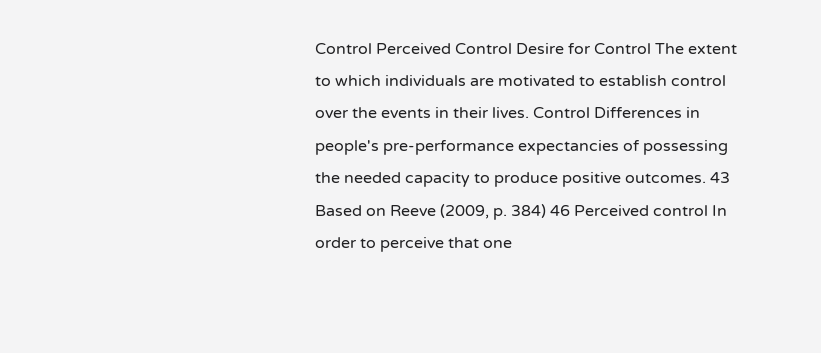Control Perceived Control Desire for Control The extent to which individuals are motivated to establish control over the events in their lives. Control Differences in people's pre-performance expectancies of possessing the needed capacity to produce positive outcomes. 43 Based on Reeve (2009, p. 384) 46 Perceived control In order to perceive that one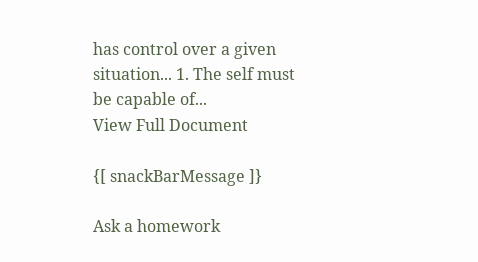has control over a given situation... 1. The self must be capable of...
View Full Document

{[ snackBarMessage ]}

Ask a homework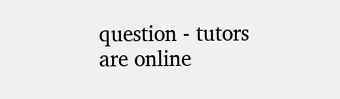question - tutors are online